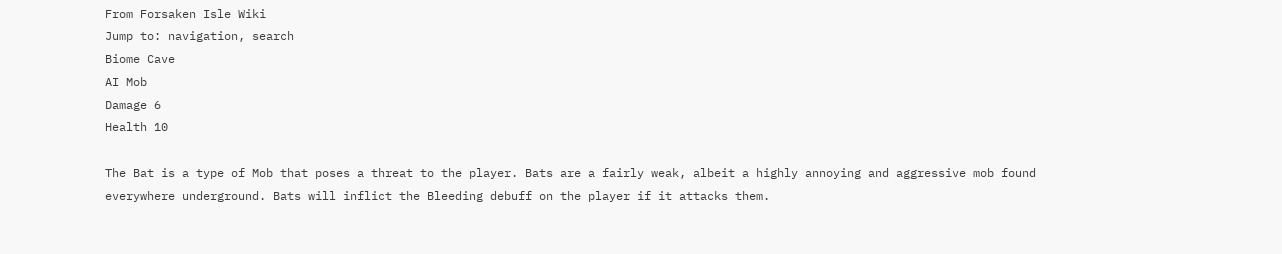From Forsaken Isle Wiki
Jump to: navigation, search
Biome Cave
AI Mob
Damage 6
Health 10

The Bat is a type of Mob that poses a threat to the player. Bats are a fairly weak, albeit a highly annoying and aggressive mob found everywhere underground. Bats will inflict the Bleeding debuff on the player if it attacks them.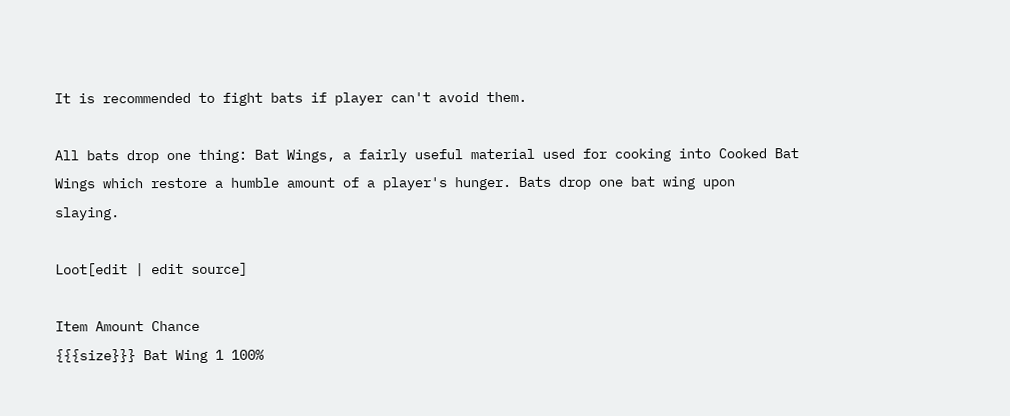It is recommended to fight bats if player can't avoid them.

All bats drop one thing: Bat Wings, a fairly useful material used for cooking into Cooked Bat Wings which restore a humble amount of a player's hunger. Bats drop one bat wing upon slaying.

Loot[edit | edit source]

Item Amount Chance
{{{size}}} Bat Wing 1 100%